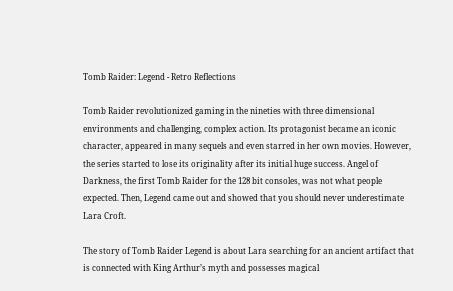Tomb Raider: Legend - Retro Reflections

Tomb Raider revolutionized gaming in the nineties with three dimensional environments and challenging, complex action. Its protagonist became an iconic character, appeared in many sequels and even starred in her own movies. However, the series started to lose its originality after its initial huge success. Angel of Darkness, the first Tomb Raider for the 128 bit consoles, was not what people expected. Then, Legend came out and showed that you should never underestimate Lara Croft.

The story of Tomb Raider Legend is about Lara searching for an ancient artifact that is connected with King Arthur’s myth and possesses magical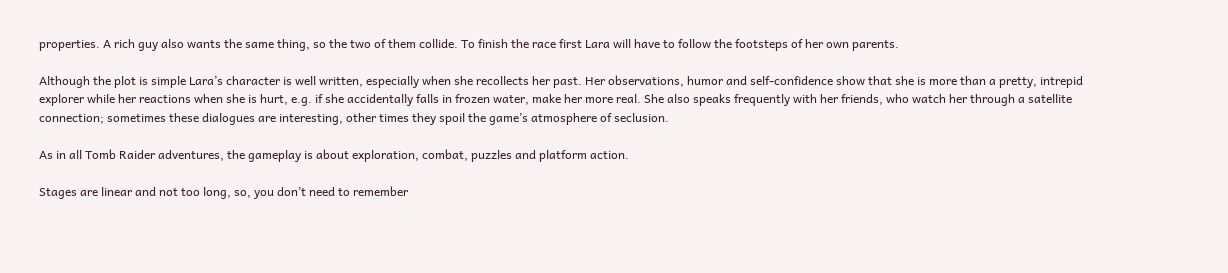properties. A rich guy also wants the same thing, so the two of them collide. To finish the race first Lara will have to follow the footsteps of her own parents.

Although the plot is simple Lara’s character is well written, especially when she recollects her past. Her observations, humor and self-confidence show that she is more than a pretty, intrepid explorer while her reactions when she is hurt, e.g. if she accidentally falls in frozen water, make her more real. She also speaks frequently with her friends, who watch her through a satellite connection; sometimes these dialogues are interesting, other times they spoil the game’s atmosphere of seclusion.

As in all Tomb Raider adventures, the gameplay is about exploration, combat, puzzles and platform action.

Stages are linear and not too long, so, you don’t need to remember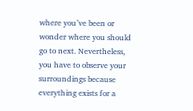where you’ve been or wonder where you should go to next. Nevertheless, you have to observe your surroundings because everything exists for a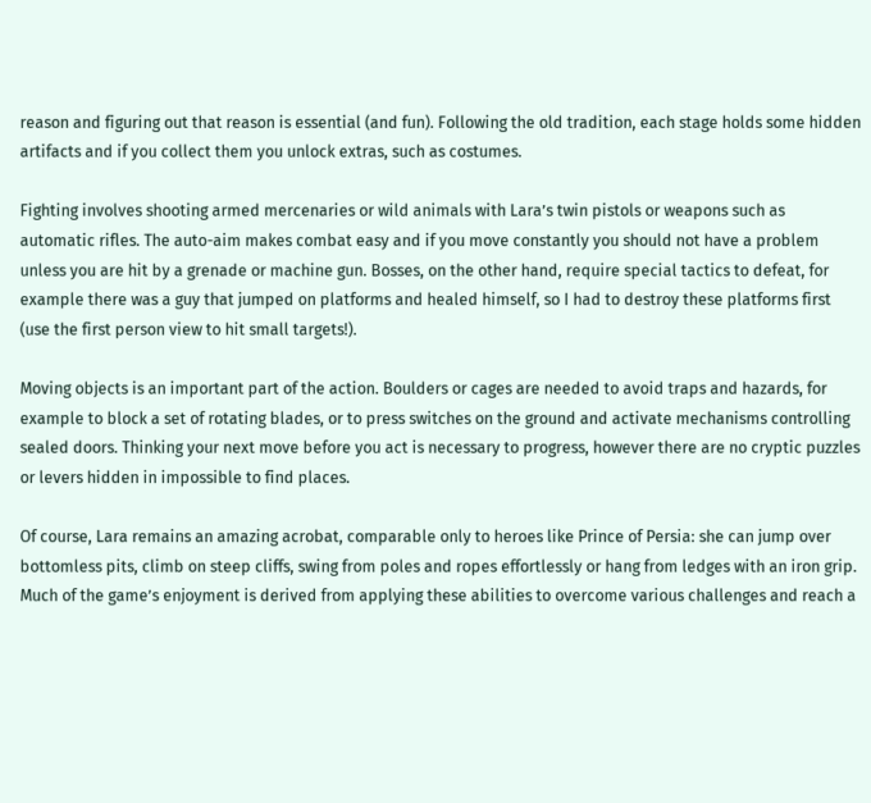reason and figuring out that reason is essential (and fun). Following the old tradition, each stage holds some hidden artifacts and if you collect them you unlock extras, such as costumes.

Fighting involves shooting armed mercenaries or wild animals with Lara’s twin pistols or weapons such as automatic rifles. The auto-aim makes combat easy and if you move constantly you should not have a problem unless you are hit by a grenade or machine gun. Bosses, on the other hand, require special tactics to defeat, for example there was a guy that jumped on platforms and healed himself, so I had to destroy these platforms first (use the first person view to hit small targets!).

Moving objects is an important part of the action. Boulders or cages are needed to avoid traps and hazards, for example to block a set of rotating blades, or to press switches on the ground and activate mechanisms controlling sealed doors. Thinking your next move before you act is necessary to progress, however there are no cryptic puzzles or levers hidden in impossible to find places.

Of course, Lara remains an amazing acrobat, comparable only to heroes like Prince of Persia: she can jump over bottomless pits, climb on steep cliffs, swing from poles and ropes effortlessly or hang from ledges with an iron grip. Much of the game’s enjoyment is derived from applying these abilities to overcome various challenges and reach a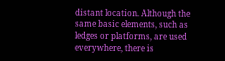distant location. Although the same basic elements, such as ledges or platforms, are used everywhere, there is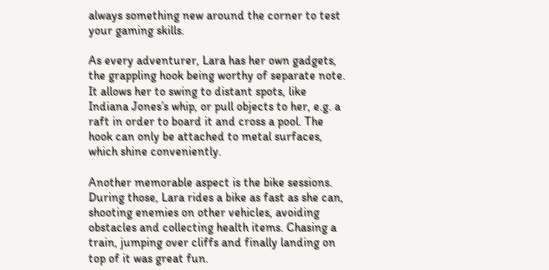always something new around the corner to test your gaming skills.

As every adventurer, Lara has her own gadgets, the grappling hook being worthy of separate note. It allows her to swing to distant spots, like Indiana Jones’s whip, or pull objects to her, e.g. a raft in order to board it and cross a pool. The hook can only be attached to metal surfaces, which shine conveniently.

Another memorable aspect is the bike sessions. During those, Lara rides a bike as fast as she can, shooting enemies on other vehicles, avoiding obstacles and collecting health items. Chasing a train, jumping over cliffs and finally landing on top of it was great fun.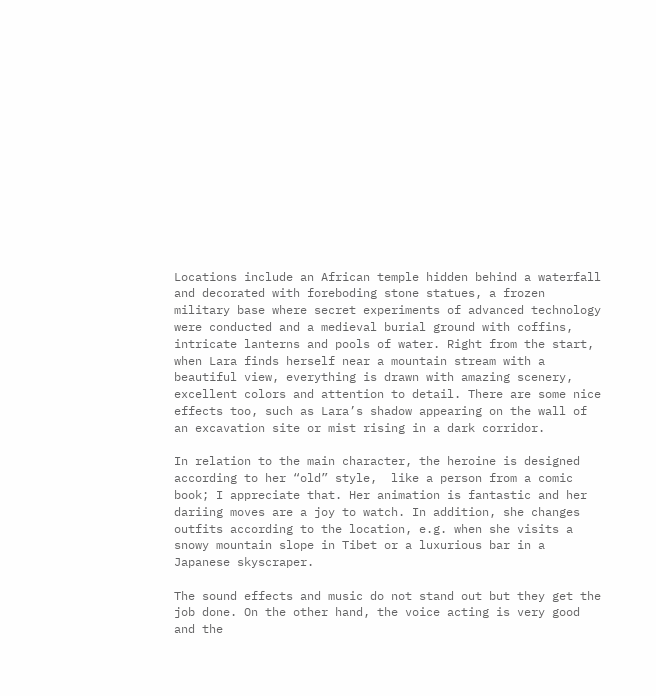Locations include an African temple hidden behind a waterfall and decorated with foreboding stone statues, a frozen military base where secret experiments of advanced technology were conducted and a medieval burial ground with coffins, intricate lanterns and pools of water. Right from the start, when Lara finds herself near a mountain stream with a beautiful view, everything is drawn with amazing scenery, excellent colors and attention to detail. There are some nice effects too, such as Lara’s shadow appearing on the wall of an excavation site or mist rising in a dark corridor.

In relation to the main character, the heroine is designed according to her “old” style,  like a person from a comic book; I appreciate that. Her animation is fantastic and her dariing moves are a joy to watch. In addition, she changes outfits according to the location, e.g. when she visits a snowy mountain slope in Tibet or a luxurious bar in a Japanese skyscraper.

The sound effects and music do not stand out but they get the job done. On the other hand, the voice acting is very good and the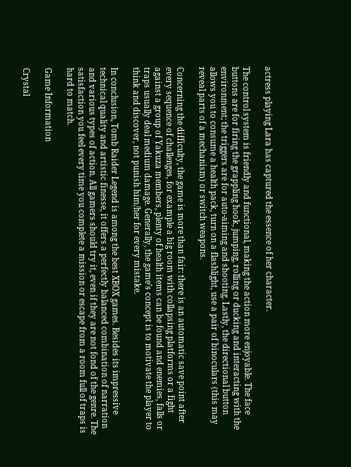actress playing Lara has captured the essence of her character.

The control system is friendly and functional, making the action more enjoyable. The face buttons are for firing the grappling hook, jumping, rolling or ducking and interacting with the environment; the triggers are for auto-aiming and shooting. Lastly, the directional button allows you to consume a health pack, turn on a flashlight, use a pair of binoculars (this may reveal parts of a mechanism) or switch weapons.

Concerning the difficulty, the game is more than fair: there is an automatic save point after every sequence of challenges, for example a big room with collapsing platforms or a fight against a group of Yakuza members, plenty of health items can be found and enemies, falls or traps usually deal medium damage. Generally, the game’s concept is to motivate the player to think and discover, not punish him/her for every mistake.

In conclusion, Tomb Raider Legend is among the best XBOX games. Besides its impressive technical quality and artistic finesse, it offers a perfectly balanced combination of narration and various types of action. All gamers should try it, even if they are not fond of the genre. The satisfaction you feel every time you complete a mission or escape from a room full of traps is hard to match.

Game Information

Crystal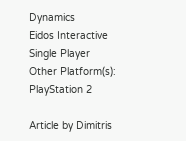Dynamics
Eidos Interactive
Single Player
Other Platform(s):
PlayStation 2

Article by Dimitris